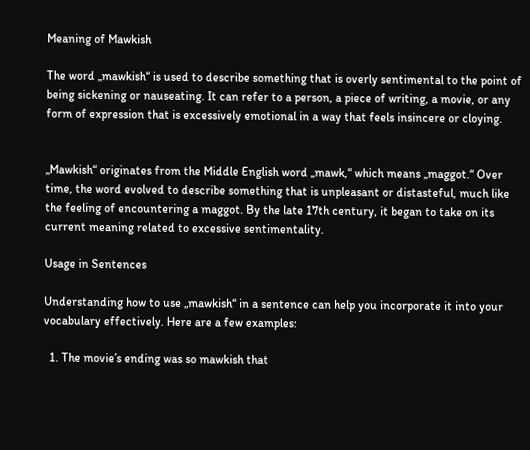Meaning of Mawkish

The word „mawkish“ is used to describe something that is overly sentimental to the point of being sickening or nauseating. It can refer to a person, a piece of writing, a movie, or any form of expression that is excessively emotional in a way that feels insincere or cloying.


„Mawkish“ originates from the Middle English word „mawk,“ which means „maggot.“ Over time, the word evolved to describe something that is unpleasant or distasteful, much like the feeling of encountering a maggot. By the late 17th century, it began to take on its current meaning related to excessive sentimentality.

Usage in Sentences

Understanding how to use „mawkish“ in a sentence can help you incorporate it into your vocabulary effectively. Here are a few examples:

  1. The movie’s ending was so mawkish that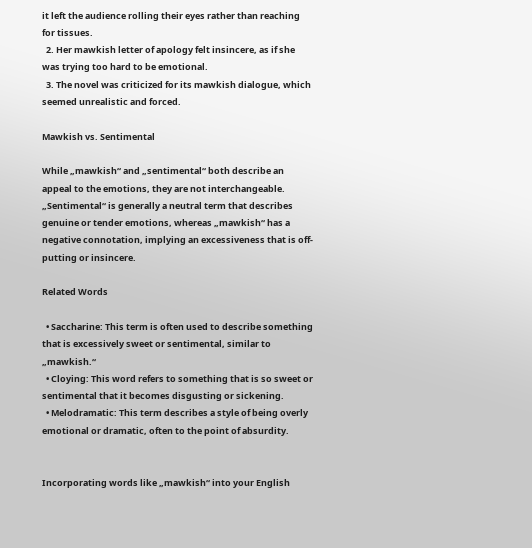it left the audience rolling their eyes rather than reaching for tissues.
  2. Her mawkish letter of apology felt insincere, as if she was trying too hard to be emotional.
  3. The novel was criticized for its mawkish dialogue, which seemed unrealistic and forced.

Mawkish vs. Sentimental

While „mawkish“ and „sentimental“ both describe an appeal to the emotions, they are not interchangeable. „Sentimental“ is generally a neutral term that describes genuine or tender emotions, whereas „mawkish“ has a negative connotation, implying an excessiveness that is off-putting or insincere.

Related Words

  • Saccharine: This term is often used to describe something that is excessively sweet or sentimental, similar to „mawkish.“
  • Cloying: This word refers to something that is so sweet or sentimental that it becomes disgusting or sickening.
  • Melodramatic: This term describes a style of being overly emotional or dramatic, often to the point of absurdity.


Incorporating words like „mawkish“ into your English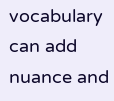vocabulary can add nuance and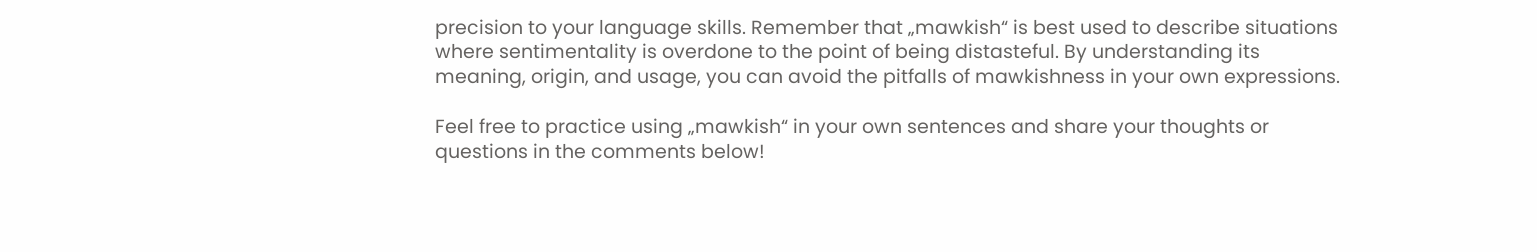precision to your language skills. Remember that „mawkish“ is best used to describe situations where sentimentality is overdone to the point of being distasteful. By understanding its meaning, origin, and usage, you can avoid the pitfalls of mawkishness in your own expressions.

Feel free to practice using „mawkish“ in your own sentences and share your thoughts or questions in the comments below!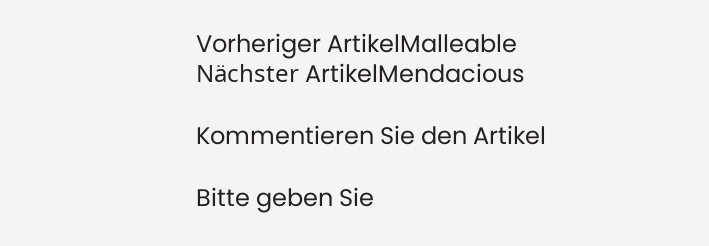Vorheriger ArtikelMalleable
Nächster ArtikelMendacious

Kommentieren Sie den Artikel

Bitte geben Sie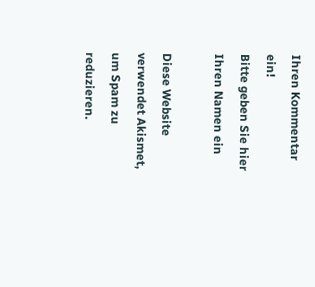Ihren Kommentar ein!
Bitte geben Sie hier Ihren Namen ein

Diese Website verwendet Akismet, um Spam zu reduzieren.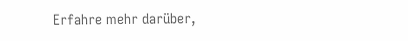Erfahre mehr darüber,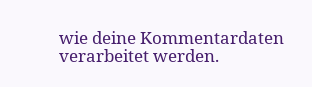wie deine Kommentardaten verarbeitet werden.